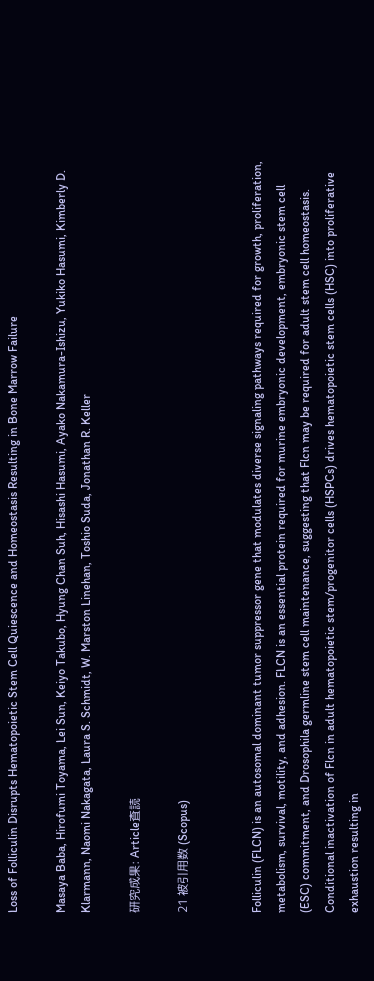Loss of Folliculin Disrupts Hematopoietic Stem Cell Quiescence and Homeostasis Resulting in Bone Marrow Failure

Masaya Baba, Hirofumi Toyama, Lei Sun, Keiyo Takubo, Hyung Chan Suh, Hisashi Hasumi, Ayako Nakamura-Ishizu, Yukiko Hasumi, Kimberly D. Klarmann, Naomi Nakagata, Laura S. Schmidt, W. Marston Linehan, Toshio Suda, Jonathan R. Keller

研究成果: Article査読

21 被引用数 (Scopus)


Folliculin (FLCN) is an autosomal dominant tumor suppressor gene that modulates diverse signaling pathways required for growth, proliferation, metabolism, survival, motility, and adhesion. FLCN is an essential protein required for murine embryonic development, embryonic stem cell (ESC) commitment, and Drosophila germline stem cell maintenance, suggesting that Flcn may be required for adult stem cell homeostasis. Conditional inactivation of Flcn in adult hematopoietic stem/progenitor cells (HSPCs) drives hematopoietic stem cells (HSC) into proliferative exhaustion resulting in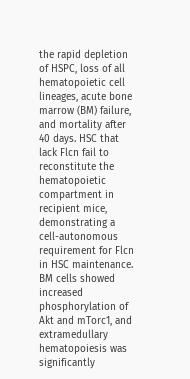the rapid depletion of HSPC, loss of all hematopoietic cell lineages, acute bone marrow (BM) failure, and mortality after 40 days. HSC that lack Flcn fail to reconstitute the hematopoietic compartment in recipient mice, demonstrating a cell-autonomous requirement for Flcn in HSC maintenance. BM cells showed increased phosphorylation of Akt and mTorc1, and extramedullary hematopoiesis was significantly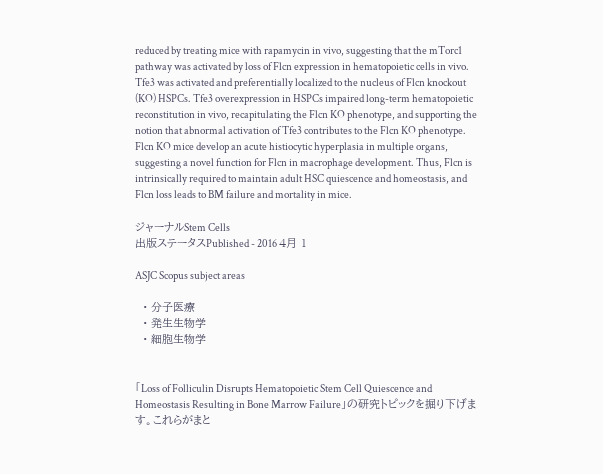reduced by treating mice with rapamycin in vivo, suggesting that the mTorc1 pathway was activated by loss of Flcn expression in hematopoietic cells in vivo. Tfe3 was activated and preferentially localized to the nucleus of Flcn knockout (KO) HSPCs. Tfe3 overexpression in HSPCs impaired long-term hematopoietic reconstitution in vivo, recapitulating the Flcn KO phenotype, and supporting the notion that abnormal activation of Tfe3 contributes to the Flcn KO phenotype. Flcn KO mice develop an acute histiocytic hyperplasia in multiple organs, suggesting a novel function for Flcn in macrophage development. Thus, Flcn is intrinsically required to maintain adult HSC quiescence and homeostasis, and Flcn loss leads to BM failure and mortality in mice.

ジャーナルStem Cells
出版ステータスPublished - 2016 4月 1

ASJC Scopus subject areas

  • 分子医療
  • 発生生物学
  • 細胞生物学


「Loss of Folliculin Disrupts Hematopoietic Stem Cell Quiescence and Homeostasis Resulting in Bone Marrow Failure」の研究トピックを掘り下げます。これらがまと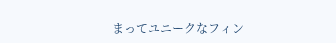まってユニークなフィン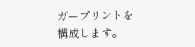ガープリントを構成します。